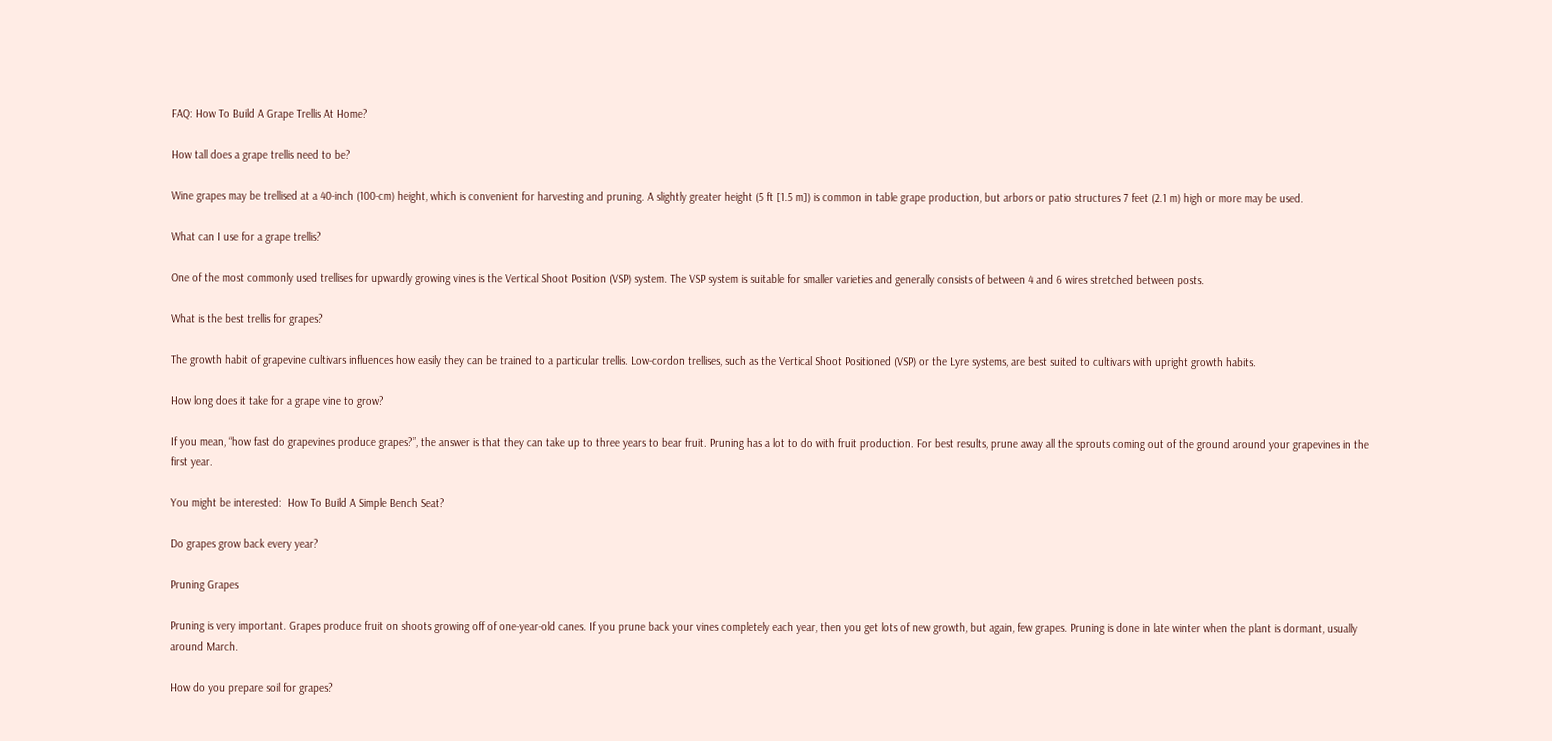FAQ: How To Build A Grape Trellis At Home?

How tall does a grape trellis need to be?

Wine grapes may be trellised at a 40-inch (100-cm) height, which is convenient for harvesting and pruning. A slightly greater height (5 ft [1.5 m]) is common in table grape production, but arbors or patio structures 7 feet (2.1 m) high or more may be used.

What can I use for a grape trellis?

One of the most commonly used trellises for upwardly growing vines is the Vertical Shoot Position (VSP) system. The VSP system is suitable for smaller varieties and generally consists of between 4 and 6 wires stretched between posts.

What is the best trellis for grapes?

The growth habit of grapevine cultivars influences how easily they can be trained to a particular trellis. Low-cordon trellises, such as the Vertical Shoot Positioned (VSP) or the Lyre systems, are best suited to cultivars with upright growth habits.

How long does it take for a grape vine to grow?

If you mean, “how fast do grapevines produce grapes?”, the answer is that they can take up to three years to bear fruit. Pruning has a lot to do with fruit production. For best results, prune away all the sprouts coming out of the ground around your grapevines in the first year.

You might be interested:  How To Build A Simple Bench Seat?

Do grapes grow back every year?

Pruning Grapes

Pruning is very important. Grapes produce fruit on shoots growing off of one-year-old canes. If you prune back your vines completely each year, then you get lots of new growth, but again, few grapes. Pruning is done in late winter when the plant is dormant, usually around March.

How do you prepare soil for grapes?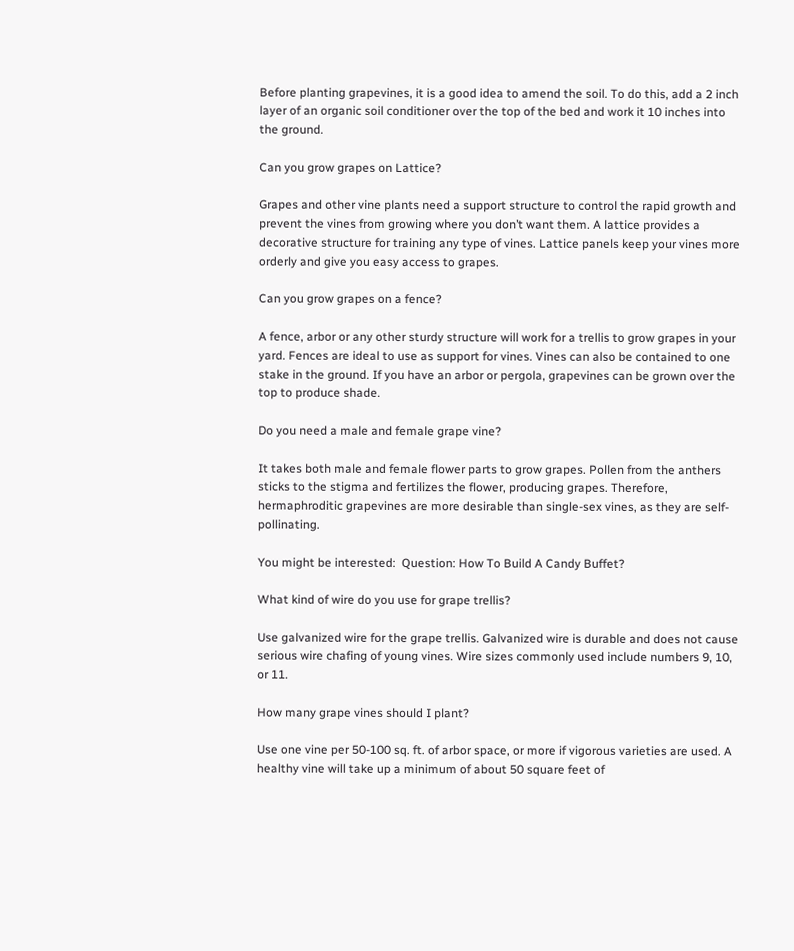Before planting grapevines, it is a good idea to amend the soil. To do this, add a 2 inch layer of an organic soil conditioner over the top of the bed and work it 10 inches into the ground.

Can you grow grapes on Lattice?

Grapes and other vine plants need a support structure to control the rapid growth and prevent the vines from growing where you don’t want them. A lattice provides a decorative structure for training any type of vines. Lattice panels keep your vines more orderly and give you easy access to grapes.

Can you grow grapes on a fence?

A fence, arbor or any other sturdy structure will work for a trellis to grow grapes in your yard. Fences are ideal to use as support for vines. Vines can also be contained to one stake in the ground. If you have an arbor or pergola, grapevines can be grown over the top to produce shade.

Do you need a male and female grape vine?

It takes both male and female flower parts to grow grapes. Pollen from the anthers sticks to the stigma and fertilizes the flower, producing grapes. Therefore, hermaphroditic grapevines are more desirable than single-sex vines, as they are self-pollinating.

You might be interested:  Question: How To Build A Candy Buffet?

What kind of wire do you use for grape trellis?

Use galvanized wire for the grape trellis. Galvanized wire is durable and does not cause serious wire chafing of young vines. Wire sizes commonly used include numbers 9, 10, or 11.

How many grape vines should I plant?

Use one vine per 50-100 sq. ft. of arbor space, or more if vigorous varieties are used. A healthy vine will take up a minimum of about 50 square feet of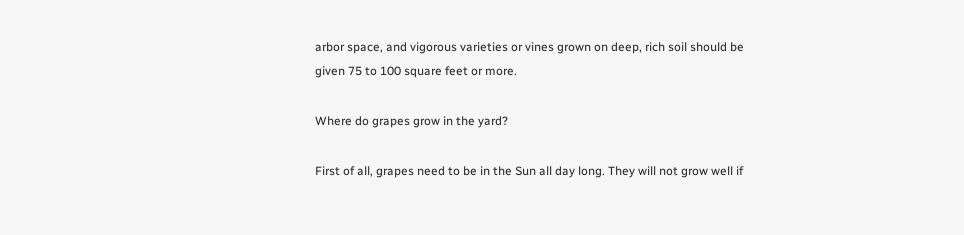arbor space, and vigorous varieties or vines grown on deep, rich soil should be given 75 to 100 square feet or more.

Where do grapes grow in the yard?

First of all, grapes need to be in the Sun all day long. They will not grow well if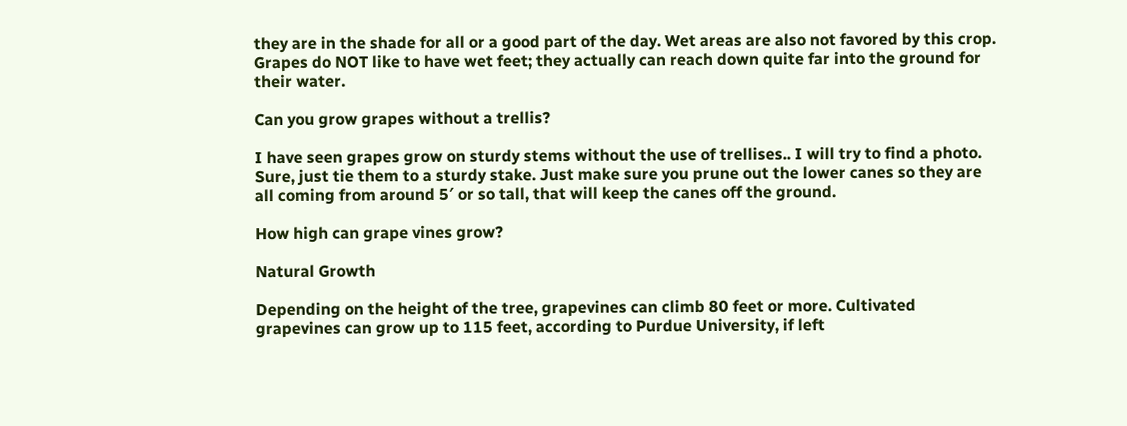they are in the shade for all or a good part of the day. Wet areas are also not favored by this crop. Grapes do NOT like to have wet feet; they actually can reach down quite far into the ground for their water.

Can you grow grapes without a trellis?

I have seen grapes grow on sturdy stems without the use of trellises.. I will try to find a photo. Sure, just tie them to a sturdy stake. Just make sure you prune out the lower canes so they are all coming from around 5′ or so tall, that will keep the canes off the ground.

How high can grape vines grow?

Natural Growth

Depending on the height of the tree, grapevines can climb 80 feet or more. Cultivated grapevines can grow up to 115 feet, according to Purdue University, if left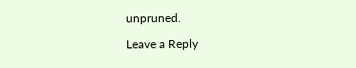unpruned.

Leave a Reply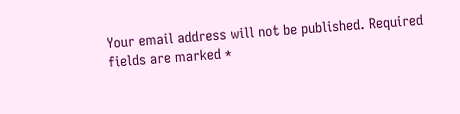Your email address will not be published. Required fields are marked *